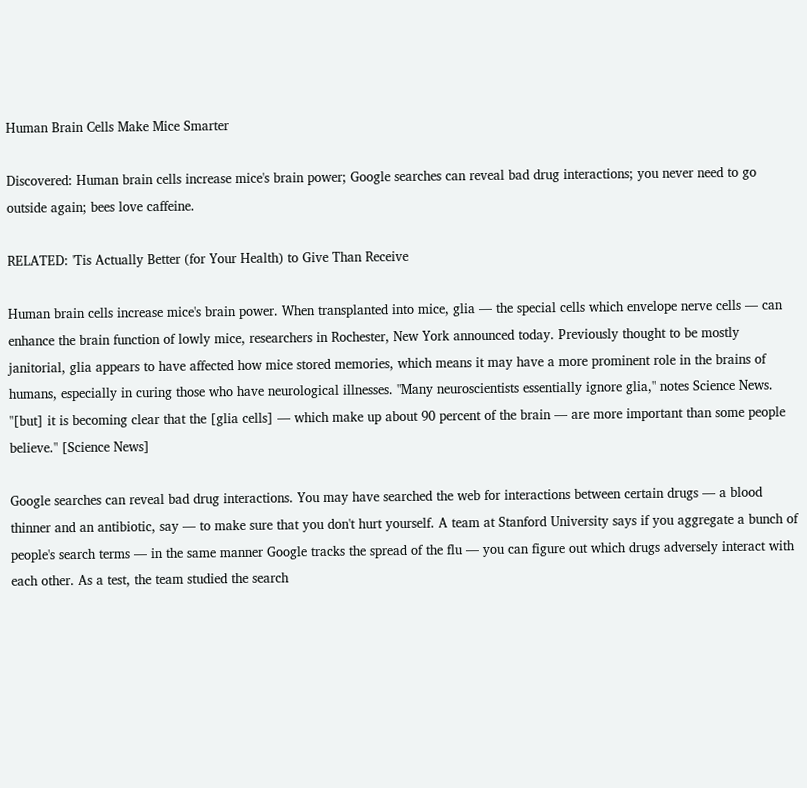Human Brain Cells Make Mice Smarter

Discovered: Human brain cells increase mice's brain power; Google searches can reveal bad drug interactions; you never need to go outside again; bees love caffeine.

RELATED: 'Tis Actually Better (for Your Health) to Give Than Receive

Human brain cells increase mice's brain power. When transplanted into mice, glia — the special cells which envelope nerve cells — can enhance the brain function of lowly mice, researchers in Rochester, New York announced today. Previously thought to be mostly janitorial, glia appears to have affected how mice stored memories, which means it may have a more prominent role in the brains of humans, especially in curing those who have neurological illnesses. "Many neuroscientists essentially ignore glia," notes Science News. "[but] it is becoming clear that the [glia cells] — which make up about 90 percent of the brain — are more important than some people believe." [Science News]

Google searches can reveal bad drug interactions. You may have searched the web for interactions between certain drugs — a blood thinner and an antibiotic, say — to make sure that you don't hurt yourself. A team at Stanford University says if you aggregate a bunch of people's search terms — in the same manner Google tracks the spread of the flu — you can figure out which drugs adversely interact with each other. As a test, the team studied the search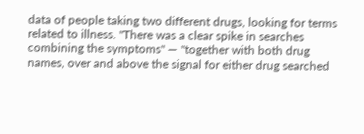data of people taking two different drugs, looking for terms related to illness. "There was a clear spike in searches combining the symptoms" — "together with both drug names, over and above the signal for either drug searched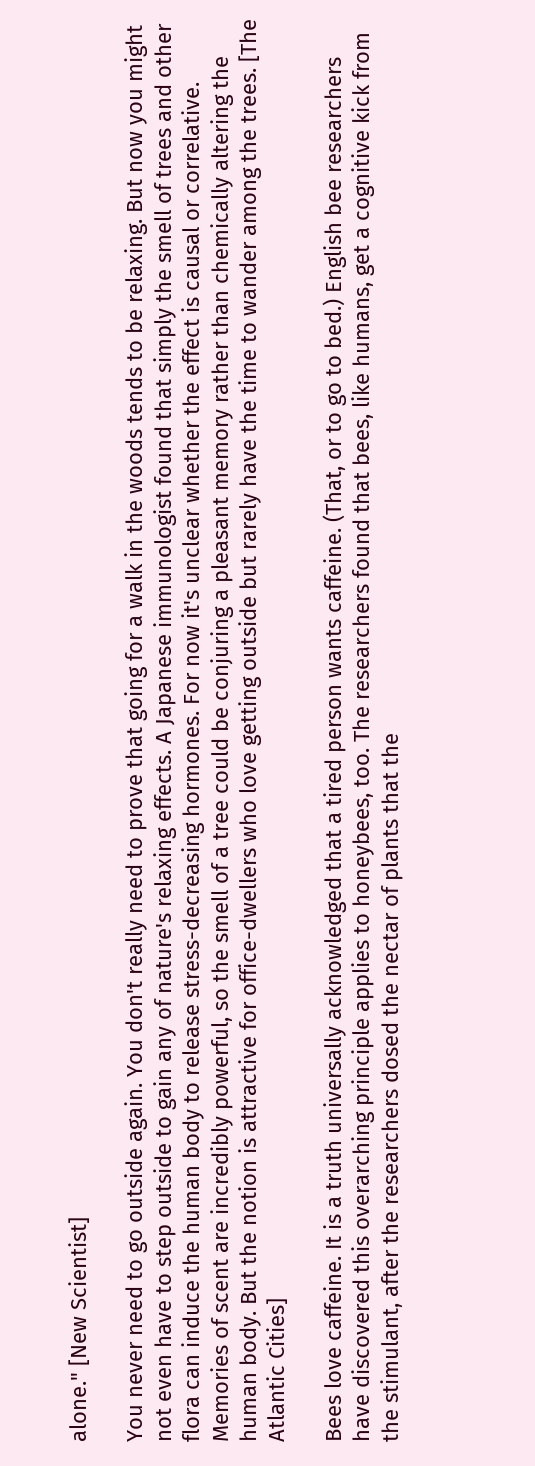alone." [New Scientist]

You never need to go outside again. You don't really need to prove that going for a walk in the woods tends to be relaxing. But now you might not even have to step outside to gain any of nature's relaxing effects. A Japanese immunologist found that simply the smell of trees and other flora can induce the human body to release stress-decreasing hormones. For now it's unclear whether the effect is causal or correlative. Memories of scent are incredibly powerful, so the smell of a tree could be conjuring a pleasant memory rather than chemically altering the human body. But the notion is attractive for office-dwellers who love getting outside but rarely have the time to wander among the trees. [The Atlantic Cities]

Bees love caffeine. It is a truth universally acknowledged that a tired person wants caffeine. (That, or to go to bed.) English bee researchers have discovered this overarching principle applies to honeybees, too. The researchers found that bees, like humans, get a cognitive kick from the stimulant, after the researchers dosed the nectar of plants that the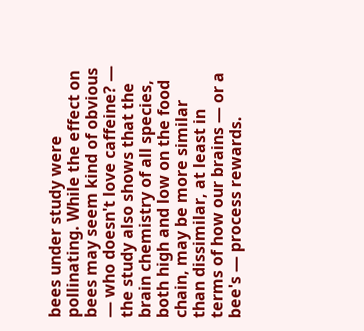bees under study were pollinating. While the effect on bees may seem kind of obvious — who doesn't love caffeine? — the study also shows that the brain chemistry of all species, both high and low on the food chain, may be more similar than dissimilar, at least in terms of how our brains — or a bee's — process rewards.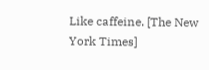Like caffeine. [The New York Times]